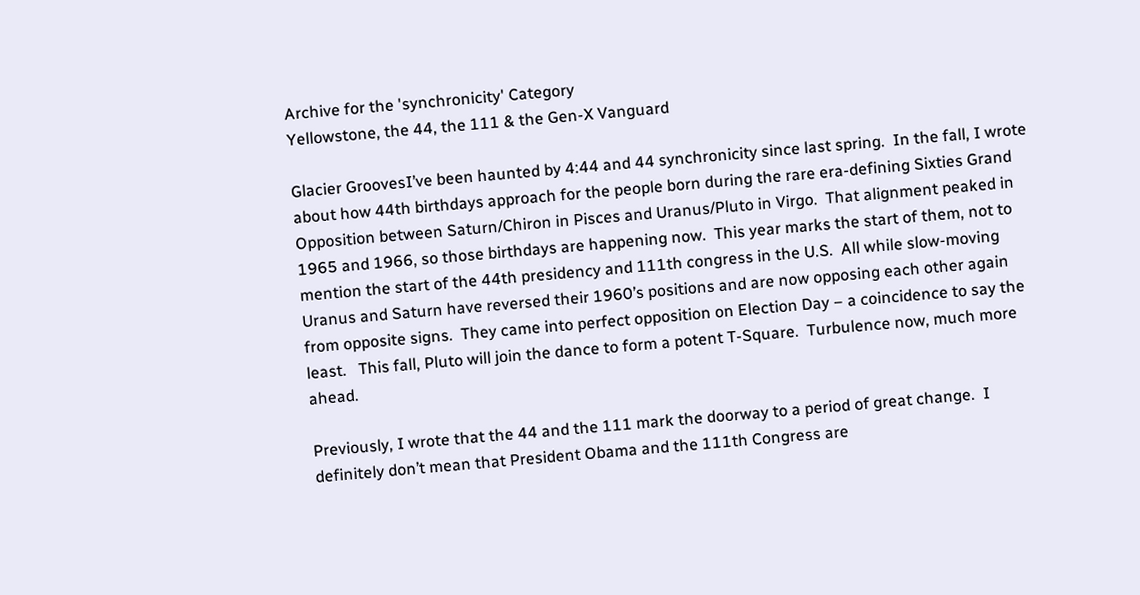Archive for the 'synchronicity' Category
Yellowstone, the 44, the 111 & the Gen-X Vanguard

Glacier GroovesI’ve been haunted by 4:44 and 44 synchronicity since last spring.  In the fall, I wrote about how 44th birthdays approach for the people born during the rare era-defining Sixties Grand Opposition between Saturn/Chiron in Pisces and Uranus/Pluto in Virgo.  That alignment peaked in 1965 and 1966, so those birthdays are happening now.  This year marks the start of them, not to mention the start of the 44th presidency and 111th congress in the U.S.  All while slow-moving Uranus and Saturn have reversed their 1960’s positions and are now opposing each other again from opposite signs.  They came into perfect opposition on Election Day – a coincidence to say the least.   This fall, Pluto will join the dance to form a potent T-Square.  Turbulence now, much more ahead.

Previously, I wrote that the 44 and the 111 mark the doorway to a period of great change.  I definitely don’t mean that President Obama and the 111th Congress are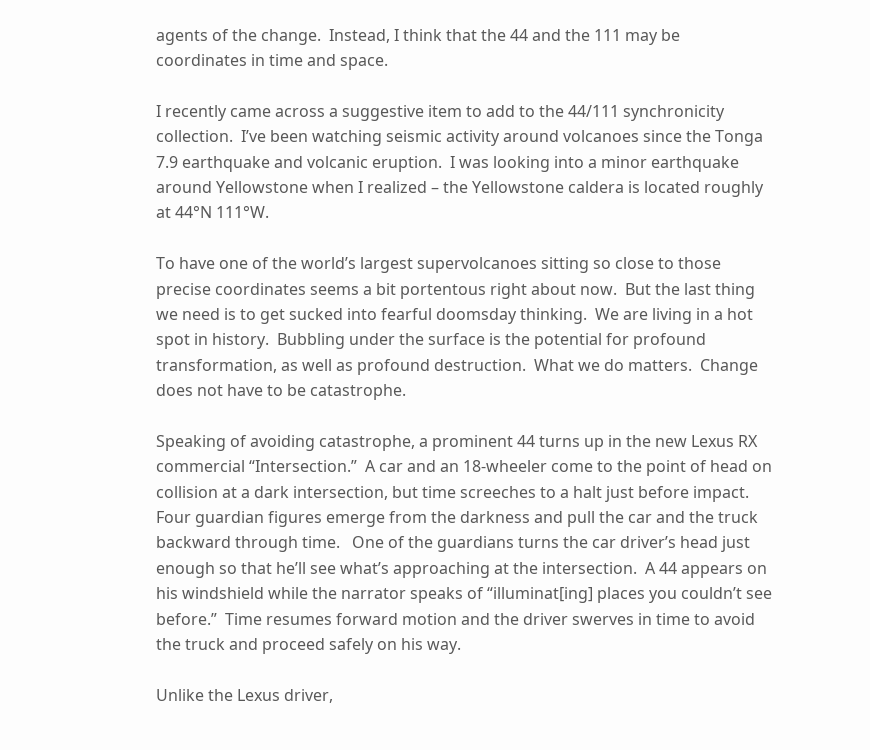agents of the change.  Instead, I think that the 44 and the 111 may be coordinates in time and space.

I recently came across a suggestive item to add to the 44/111 synchronicity collection.  I’ve been watching seismic activity around volcanoes since the Tonga 7.9 earthquake and volcanic eruption.  I was looking into a minor earthquake around Yellowstone when I realized – the Yellowstone caldera is located roughly at 44°N 111°W.

To have one of the world’s largest supervolcanoes sitting so close to those precise coordinates seems a bit portentous right about now.  But the last thing we need is to get sucked into fearful doomsday thinking.  We are living in a hot spot in history.  Bubbling under the surface is the potential for profound transformation, as well as profound destruction.  What we do matters.  Change does not have to be catastrophe.

Speaking of avoiding catastrophe, a prominent 44 turns up in the new Lexus RX commercial “Intersection.”  A car and an 18-wheeler come to the point of head on collision at a dark intersection, but time screeches to a halt just before impact.  Four guardian figures emerge from the darkness and pull the car and the truck backward through time.   One of the guardians turns the car driver’s head just enough so that he’ll see what’s approaching at the intersection.  A 44 appears on his windshield while the narrator speaks of “illuminat[ing] places you couldn’t see before.”  Time resumes forward motion and the driver swerves in time to avoid the truck and proceed safely on his way.

Unlike the Lexus driver,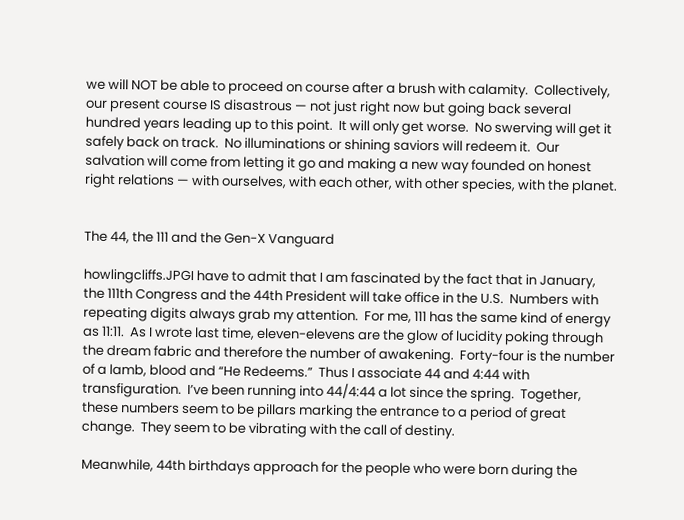we will NOT be able to proceed on course after a brush with calamity.  Collectively, our present course IS disastrous — not just right now but going back several hundred years leading up to this point.  It will only get worse.  No swerving will get it safely back on track.  No illuminations or shining saviors will redeem it.  Our salvation will come from letting it go and making a new way founded on honest right relations — with ourselves, with each other, with other species, with the planet.


The 44, the 111 and the Gen-X Vanguard

howlingcliffs.JPGI have to admit that I am fascinated by the fact that in January, the 111th Congress and the 44th President will take office in the U.S.  Numbers with repeating digits always grab my attention.  For me, 111 has the same kind of energy as 11:11.  As I wrote last time, eleven-elevens are the glow of lucidity poking through the dream fabric and therefore the number of awakening.  Forty-four is the number of a lamb, blood and “He Redeems.”  Thus I associate 44 and 4:44 with transfiguration.  I’ve been running into 44/4:44 a lot since the spring.  Together, these numbers seem to be pillars marking the entrance to a period of great change.  They seem to be vibrating with the call of destiny.

Meanwhile, 44th birthdays approach for the people who were born during the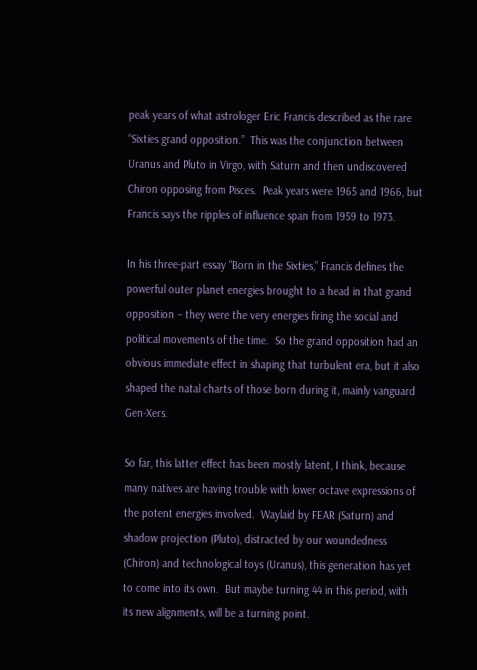peak years of what astrologer Eric Francis described as the rare “Sixties grand opposition.”  This was the conjunction between Uranus and Pluto in Virgo, with Saturn and then undiscovered Chiron opposing from Pisces.  Peak years were 1965 and 1966, but Francis says the ripples of influence span from 1959 to 1973.

In his three-part essay “Born in the Sixties,” Francis defines the powerful outer planet energies brought to a head in that grand opposition – they were the very energies firing the social and political movements of the time.  So the grand opposition had an obvious immediate effect in shaping that turbulent era, but it also shaped the natal charts of those born during it, mainly vanguard Gen-Xers.

So far, this latter effect has been mostly latent, I think, because many natives are having trouble with lower octave expressions of the potent energies involved.  Waylaid by FEAR (Saturn) and shadow projection (Pluto), distracted by our woundedness (Chiron) and technological toys (Uranus), this generation has yet to come into its own.  But maybe turning 44 in this period, with its new alignments, will be a turning point.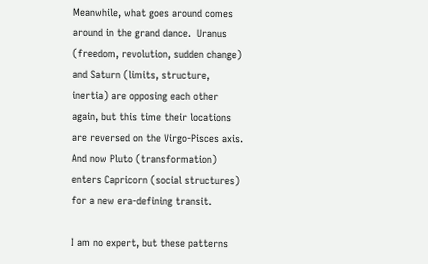Meanwhile, what goes around comes around in the grand dance.  Uranus (freedom, revolution, sudden change) and Saturn (limits, structure, inertia) are opposing each other again, but this time their locations are reversed on the Virgo-Pisces axis.  And now Pluto (transformation) enters Capricorn (social structures) for a new era-defining transit.

I am no expert, but these patterns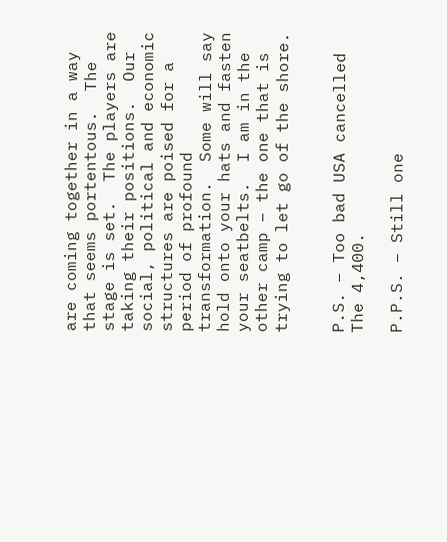are coming together in a way that seems portentous.  The stage is set.  The players are taking their positions.  Our social, political and economic structures are poised for a period of profound transformation.  Some will say hold onto your hats and fasten your seatbelts.  I am in the other camp – the one that is trying to let go of the shore.


P.S. – Too bad USA cancelled The 4,400.

P.P.S. – Still one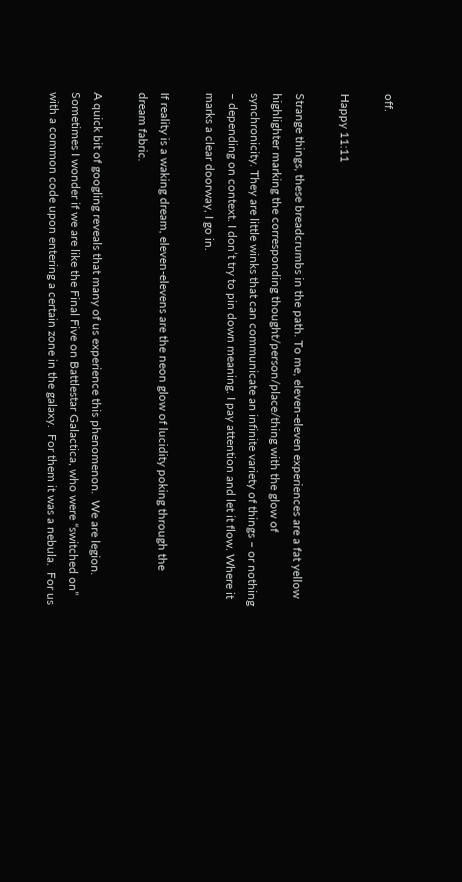off.

Happy 11:11

Strange things, these breadcrumbs in the path. To me, eleven-eleven experiences are a fat yellow highlighter marking the corresponding thought/person/place/thing with the glow of synchronicity. They are little winks that can communicate an infinite variety of things – or nothing – depending on context. I don’t try to pin down meaning. I pay attention and let it flow. Where it marks a clear doorway, I go in.

If reality is a waking dream, eleven-elevens are the neon glow of lucidity poking through the dream fabric.

A quick bit of googling reveals that many of us experience this phenomenon.  We are legion.  Sometimes I wonder if we are like the Final Five on Battlestar Galactica, who were “switched on” with a common code upon entering a certain zone in the galaxy.  For them it was a nebula.  For us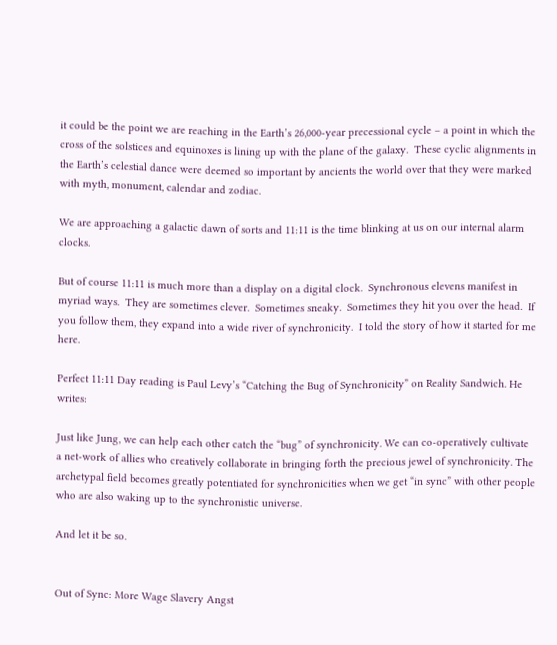it could be the point we are reaching in the Earth’s 26,000-year precessional cycle – a point in which the cross of the solstices and equinoxes is lining up with the plane of the galaxy.  These cyclic alignments in the Earth’s celestial dance were deemed so important by ancients the world over that they were marked with myth, monument, calendar and zodiac.

We are approaching a galactic dawn of sorts and 11:11 is the time blinking at us on our internal alarm clocks.

But of course 11:11 is much more than a display on a digital clock.  Synchronous elevens manifest in myriad ways.  They are sometimes clever.  Sometimes sneaky.  Sometimes they hit you over the head.  If you follow them, they expand into a wide river of synchronicity.  I told the story of how it started for me here.

Perfect 11:11 Day reading is Paul Levy’s “Catching the Bug of Synchronicity” on Reality Sandwich. He writes:

Just like Jung, we can help each other catch the “bug” of synchronicity. We can co-operatively cultivate a net-work of allies who creatively collaborate in bringing forth the precious jewel of synchronicity. The archetypal field becomes greatly potentiated for synchronicities when we get “in sync” with other people who are also waking up to the synchronistic universe.

And let it be so.


Out of Sync: More Wage Slavery Angst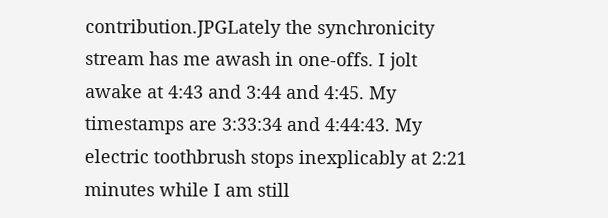contribution.JPGLately the synchronicity stream has me awash in one-offs. I jolt awake at 4:43 and 3:44 and 4:45. My timestamps are 3:33:34 and 4:44:43. My electric toothbrush stops inexplicably at 2:21 minutes while I am still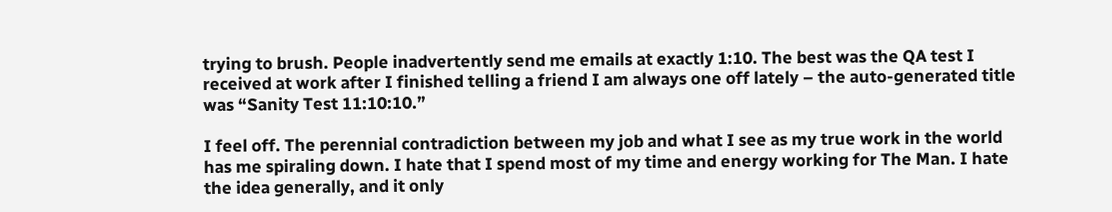trying to brush. People inadvertently send me emails at exactly 1:10. The best was the QA test I received at work after I finished telling a friend I am always one off lately – the auto-generated title was “Sanity Test 11:10:10.”

I feel off. The perennial contradiction between my job and what I see as my true work in the world has me spiraling down. I hate that I spend most of my time and energy working for The Man. I hate the idea generally, and it only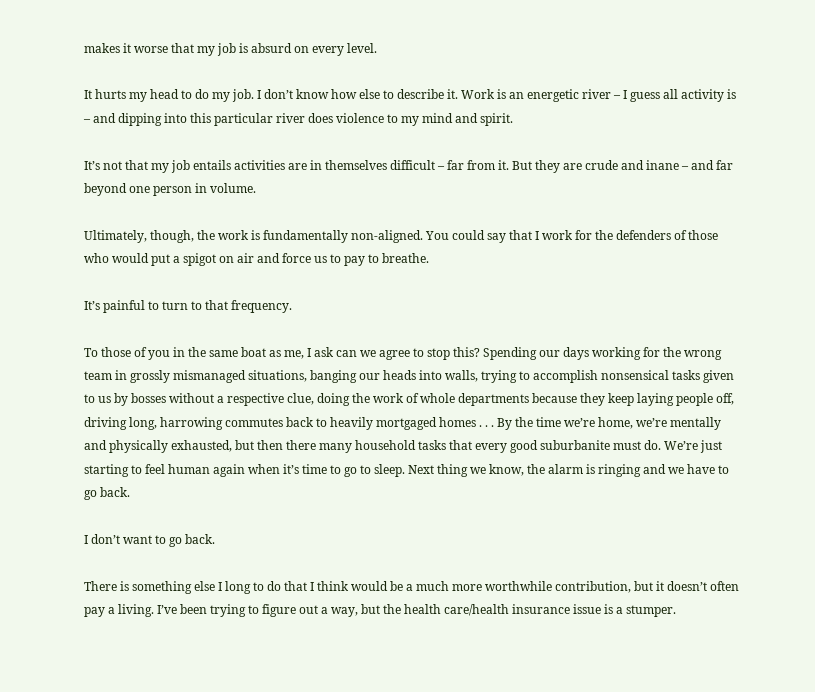makes it worse that my job is absurd on every level.

It hurts my head to do my job. I don’t know how else to describe it. Work is an energetic river – I guess all activity is – and dipping into this particular river does violence to my mind and spirit.

It’s not that my job entails activities are in themselves difficult – far from it. But they are crude and inane – and far beyond one person in volume.

Ultimately, though, the work is fundamentally non-aligned. You could say that I work for the defenders of those who would put a spigot on air and force us to pay to breathe.

It’s painful to turn to that frequency.

To those of you in the same boat as me, I ask can we agree to stop this? Spending our days working for the wrong team in grossly mismanaged situations, banging our heads into walls, trying to accomplish nonsensical tasks given to us by bosses without a respective clue, doing the work of whole departments because they keep laying people off, driving long, harrowing commutes back to heavily mortgaged homes . . . By the time we’re home, we’re mentally and physically exhausted, but then there many household tasks that every good suburbanite must do. We’re just starting to feel human again when it’s time to go to sleep. Next thing we know, the alarm is ringing and we have to go back.

I don’t want to go back.

There is something else I long to do that I think would be a much more worthwhile contribution, but it doesn’t often pay a living. I’ve been trying to figure out a way, but the health care/health insurance issue is a stumper.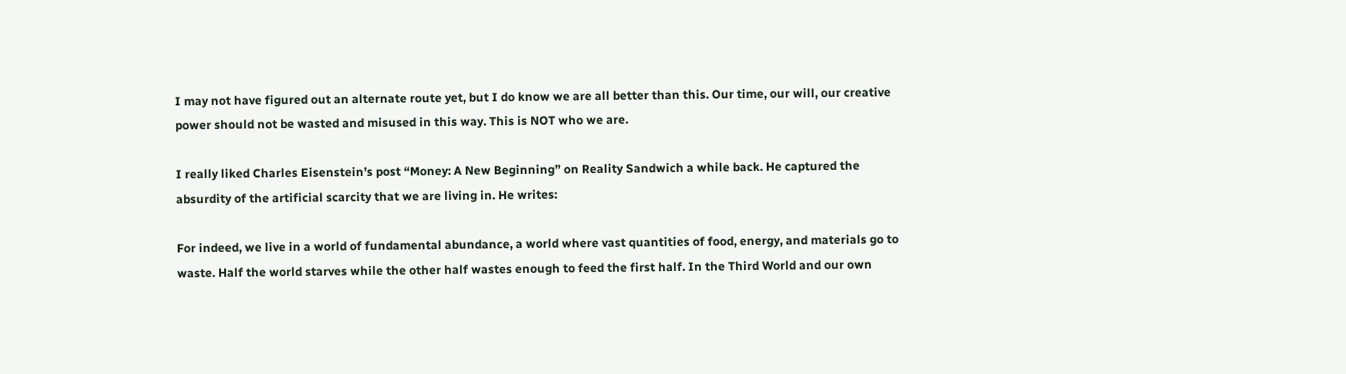I may not have figured out an alternate route yet, but I do know we are all better than this. Our time, our will, our creative power should not be wasted and misused in this way. This is NOT who we are.

I really liked Charles Eisenstein’s post “Money: A New Beginning” on Reality Sandwich a while back. He captured the absurdity of the artificial scarcity that we are living in. He writes:

For indeed, we live in a world of fundamental abundance, a world where vast quantities of food, energy, and materials go to waste. Half the world starves while the other half wastes enough to feed the first half. In the Third World and our own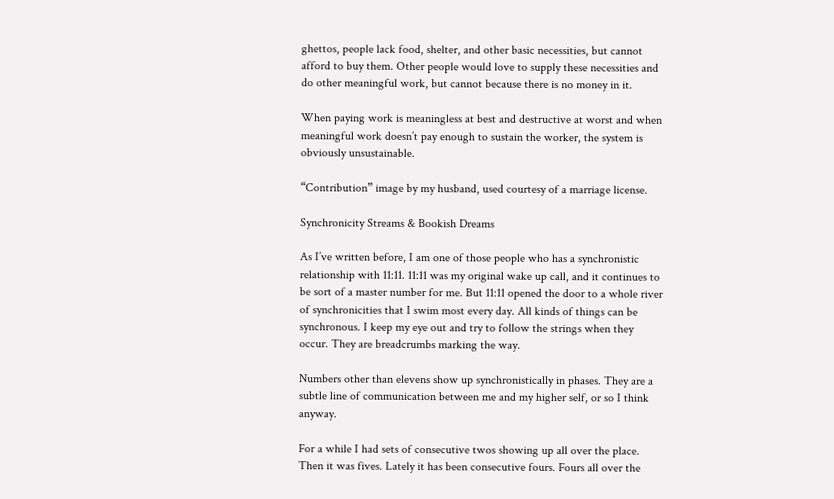ghettos, people lack food, shelter, and other basic necessities, but cannot afford to buy them. Other people would love to supply these necessities and do other meaningful work, but cannot because there is no money in it.

When paying work is meaningless at best and destructive at worst and when meaningful work doesn’t pay enough to sustain the worker, the system is obviously unsustainable.

“Contribution” image by my husband, used courtesy of a marriage license.

Synchronicity Streams & Bookish Dreams

As I’ve written before, I am one of those people who has a synchronistic relationship with 11:11. 11:11 was my original wake up call, and it continues to be sort of a master number for me. But 11:11 opened the door to a whole river of synchronicities that I swim most every day. All kinds of things can be synchronous. I keep my eye out and try to follow the strings when they occur. They are breadcrumbs marking the way.

Numbers other than elevens show up synchronistically in phases. They are a subtle line of communication between me and my higher self, or so I think anyway.

For a while I had sets of consecutive twos showing up all over the place. Then it was fives. Lately it has been consecutive fours. Fours all over the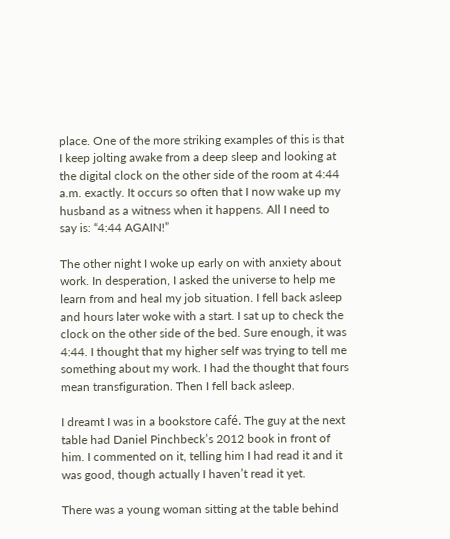place. One of the more striking examples of this is that I keep jolting awake from a deep sleep and looking at the digital clock on the other side of the room at 4:44 a.m. exactly. It occurs so often that I now wake up my husband as a witness when it happens. All I need to say is: “4:44 AGAIN!”

The other night I woke up early on with anxiety about work. In desperation, I asked the universe to help me learn from and heal my job situation. I fell back asleep and hours later woke with a start. I sat up to check the clock on the other side of the bed. Sure enough, it was 4:44. I thought that my higher self was trying to tell me something about my work. I had the thought that fours mean transfiguration. Then I fell back asleep.

I dreamt I was in a bookstore café. The guy at the next table had Daniel Pinchbeck’s 2012 book in front of him. I commented on it, telling him I had read it and it was good, though actually I haven’t read it yet.

There was a young woman sitting at the table behind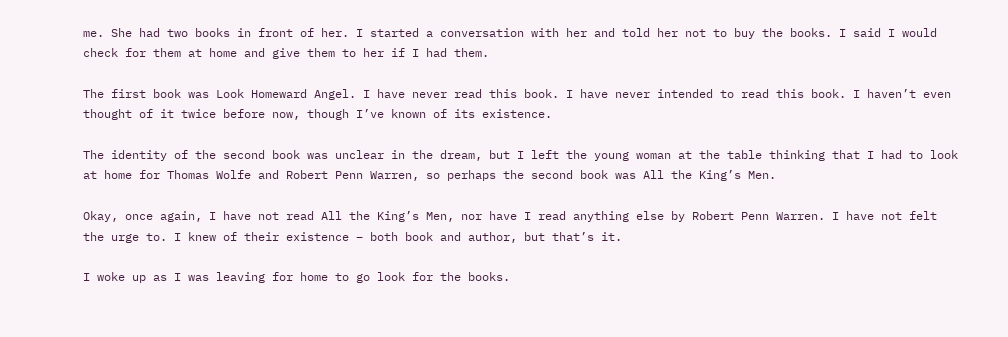me. She had two books in front of her. I started a conversation with her and told her not to buy the books. I said I would check for them at home and give them to her if I had them.

The first book was Look Homeward Angel. I have never read this book. I have never intended to read this book. I haven’t even thought of it twice before now, though I’ve known of its existence.

The identity of the second book was unclear in the dream, but I left the young woman at the table thinking that I had to look at home for Thomas Wolfe and Robert Penn Warren, so perhaps the second book was All the King’s Men.

Okay, once again, I have not read All the King’s Men, nor have I read anything else by Robert Penn Warren. I have not felt the urge to. I knew of their existence – both book and author, but that’s it.

I woke up as I was leaving for home to go look for the books.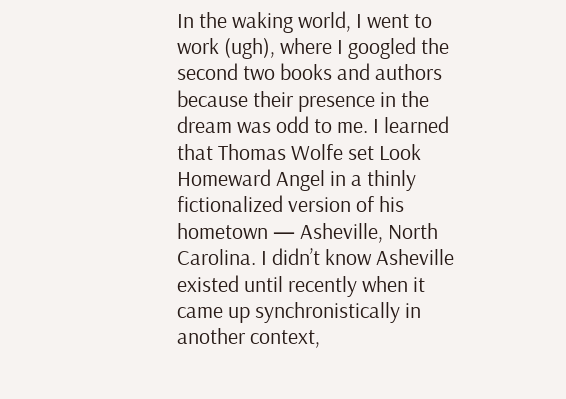In the waking world, I went to work (ugh), where I googled the second two books and authors because their presence in the dream was odd to me. I learned that Thomas Wolfe set Look Homeward Angel in a thinly fictionalized version of his hometown — Asheville, North Carolina. I didn’t know Asheville existed until recently when it came up synchronistically in another context,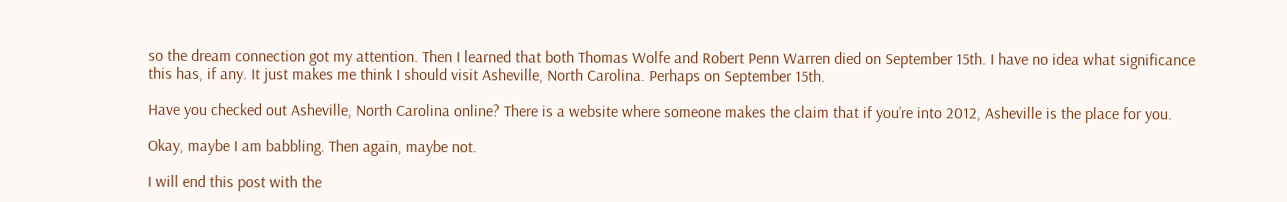so the dream connection got my attention. Then I learned that both Thomas Wolfe and Robert Penn Warren died on September 15th. I have no idea what significance this has, if any. It just makes me think I should visit Asheville, North Carolina. Perhaps on September 15th.

Have you checked out Asheville, North Carolina online? There is a website where someone makes the claim that if you’re into 2012, Asheville is the place for you.

Okay, maybe I am babbling. Then again, maybe not.

I will end this post with the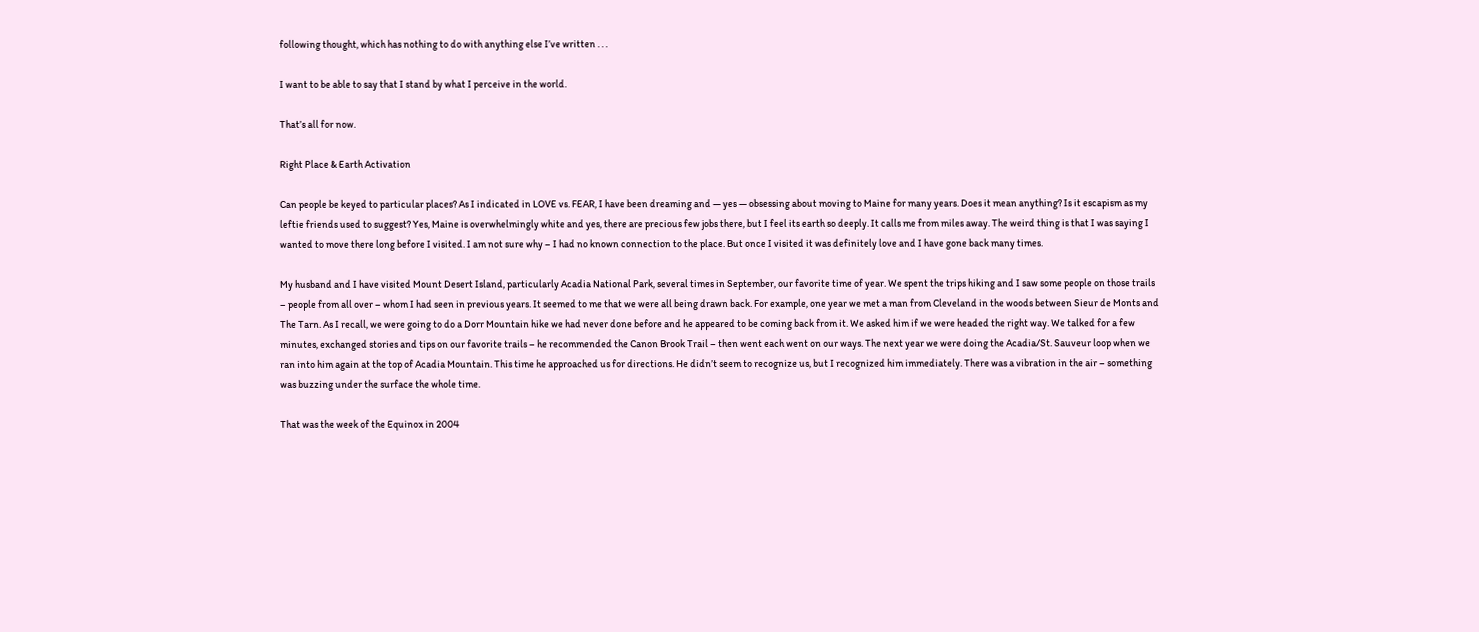following thought, which has nothing to do with anything else I’ve written . . .

I want to be able to say that I stand by what I perceive in the world.

That’s all for now.

Right Place & Earth Activation

Can people be keyed to particular places? As I indicated in LOVE vs. FEAR, I have been dreaming and — yes — obsessing about moving to Maine for many years. Does it mean anything? Is it escapism as my leftie friends used to suggest? Yes, Maine is overwhelmingly white and yes, there are precious few jobs there, but I feel its earth so deeply. It calls me from miles away. The weird thing is that I was saying I wanted to move there long before I visited. I am not sure why – I had no known connection to the place. But once I visited it was definitely love and I have gone back many times.

My husband and I have visited Mount Desert Island, particularly Acadia National Park, several times in September, our favorite time of year. We spent the trips hiking and I saw some people on those trails – people from all over – whom I had seen in previous years. It seemed to me that we were all being drawn back. For example, one year we met a man from Cleveland in the woods between Sieur de Monts and The Tarn. As I recall, we were going to do a Dorr Mountain hike we had never done before and he appeared to be coming back from it. We asked him if we were headed the right way. We talked for a few minutes, exchanged stories and tips on our favorite trails – he recommended the Canon Brook Trail – then went each went on our ways. The next year we were doing the Acadia/St. Sauveur loop when we ran into him again at the top of Acadia Mountain. This time he approached us for directions. He didn’t seem to recognize us, but I recognized him immediately. There was a vibration in the air – something was buzzing under the surface the whole time.

That was the week of the Equinox in 2004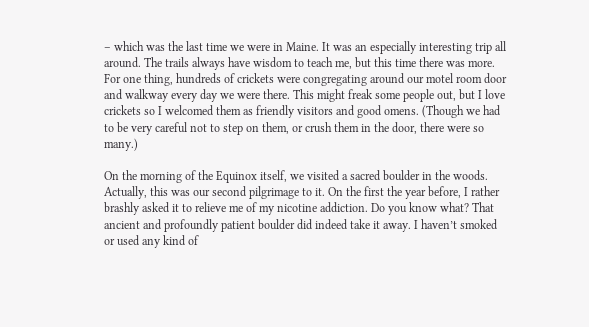– which was the last time we were in Maine. It was an especially interesting trip all around. The trails always have wisdom to teach me, but this time there was more. For one thing, hundreds of crickets were congregating around our motel room door and walkway every day we were there. This might freak some people out, but I love crickets so I welcomed them as friendly visitors and good omens. (Though we had to be very careful not to step on them, or crush them in the door, there were so many.)

On the morning of the Equinox itself, we visited a sacred boulder in the woods. Actually, this was our second pilgrimage to it. On the first the year before, I rather brashly asked it to relieve me of my nicotine addiction. Do you know what? That ancient and profoundly patient boulder did indeed take it away. I haven’t smoked or used any kind of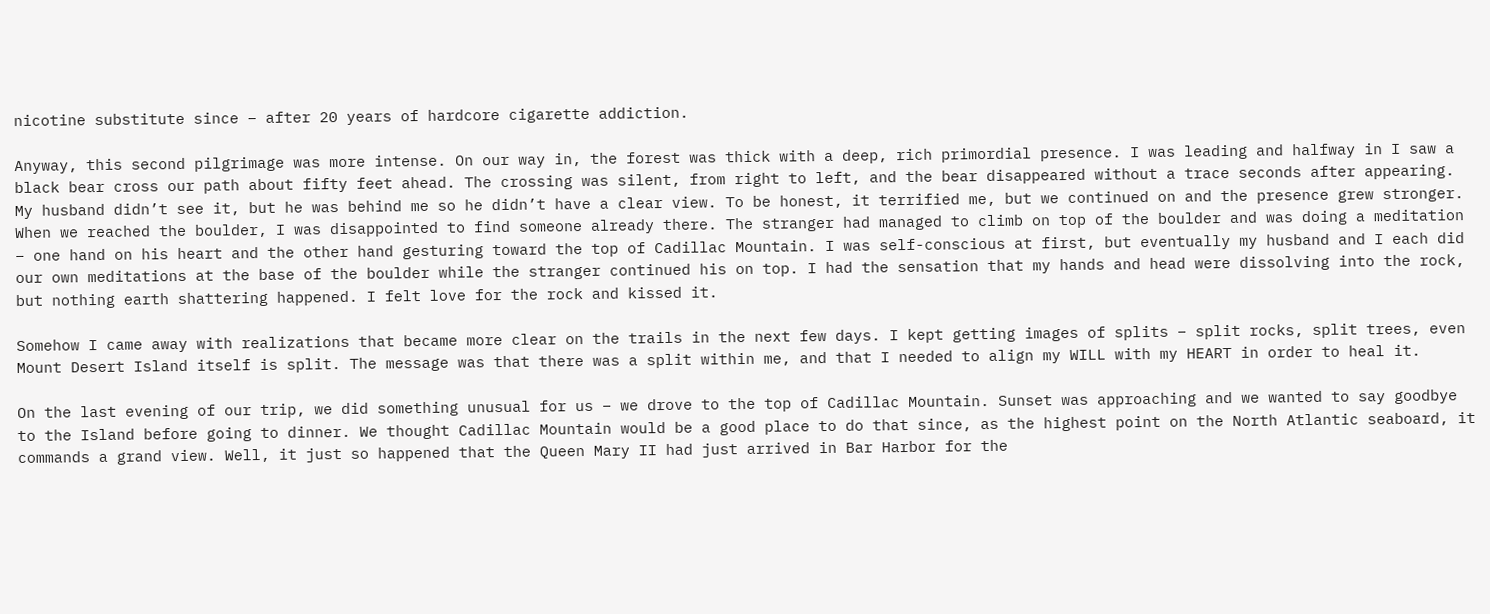nicotine substitute since – after 20 years of hardcore cigarette addiction.

Anyway, this second pilgrimage was more intense. On our way in, the forest was thick with a deep, rich primordial presence. I was leading and halfway in I saw a black bear cross our path about fifty feet ahead. The crossing was silent, from right to left, and the bear disappeared without a trace seconds after appearing. My husband didn’t see it, but he was behind me so he didn’t have a clear view. To be honest, it terrified me, but we continued on and the presence grew stronger. When we reached the boulder, I was disappointed to find someone already there. The stranger had managed to climb on top of the boulder and was doing a meditation – one hand on his heart and the other hand gesturing toward the top of Cadillac Mountain. I was self-conscious at first, but eventually my husband and I each did our own meditations at the base of the boulder while the stranger continued his on top. I had the sensation that my hands and head were dissolving into the rock, but nothing earth shattering happened. I felt love for the rock and kissed it.

Somehow I came away with realizations that became more clear on the trails in the next few days. I kept getting images of splits – split rocks, split trees, even Mount Desert Island itself is split. The message was that there was a split within me, and that I needed to align my WILL with my HEART in order to heal it.

On the last evening of our trip, we did something unusual for us – we drove to the top of Cadillac Mountain. Sunset was approaching and we wanted to say goodbye to the Island before going to dinner. We thought Cadillac Mountain would be a good place to do that since, as the highest point on the North Atlantic seaboard, it commands a grand view. Well, it just so happened that the Queen Mary II had just arrived in Bar Harbor for the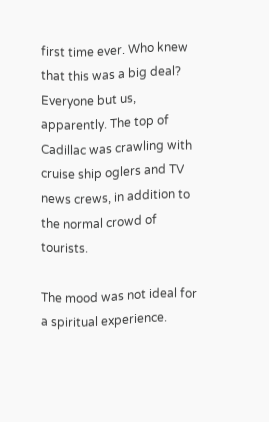first time ever. Who knew that this was a big deal? Everyone but us, apparently. The top of Cadillac was crawling with cruise ship oglers and TV news crews, in addition to the normal crowd of tourists.

The mood was not ideal for a spiritual experience.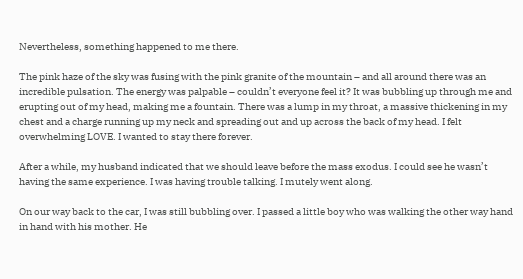Nevertheless, something happened to me there.

The pink haze of the sky was fusing with the pink granite of the mountain – and all around there was an incredible pulsation. The energy was palpable – couldn’t everyone feel it? It was bubbling up through me and erupting out of my head, making me a fountain. There was a lump in my throat, a massive thickening in my chest and a charge running up my neck and spreading out and up across the back of my head. I felt overwhelming LOVE. I wanted to stay there forever.

After a while, my husband indicated that we should leave before the mass exodus. I could see he wasn’t having the same experience. I was having trouble talking. I mutely went along.

On our way back to the car, I was still bubbling over. I passed a little boy who was walking the other way hand in hand with his mother. He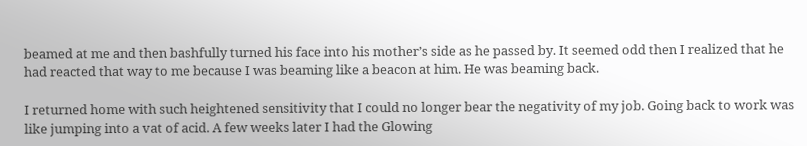beamed at me and then bashfully turned his face into his mother’s side as he passed by. It seemed odd then I realized that he had reacted that way to me because I was beaming like a beacon at him. He was beaming back.

I returned home with such heightened sensitivity that I could no longer bear the negativity of my job. Going back to work was like jumping into a vat of acid. A few weeks later I had the Glowing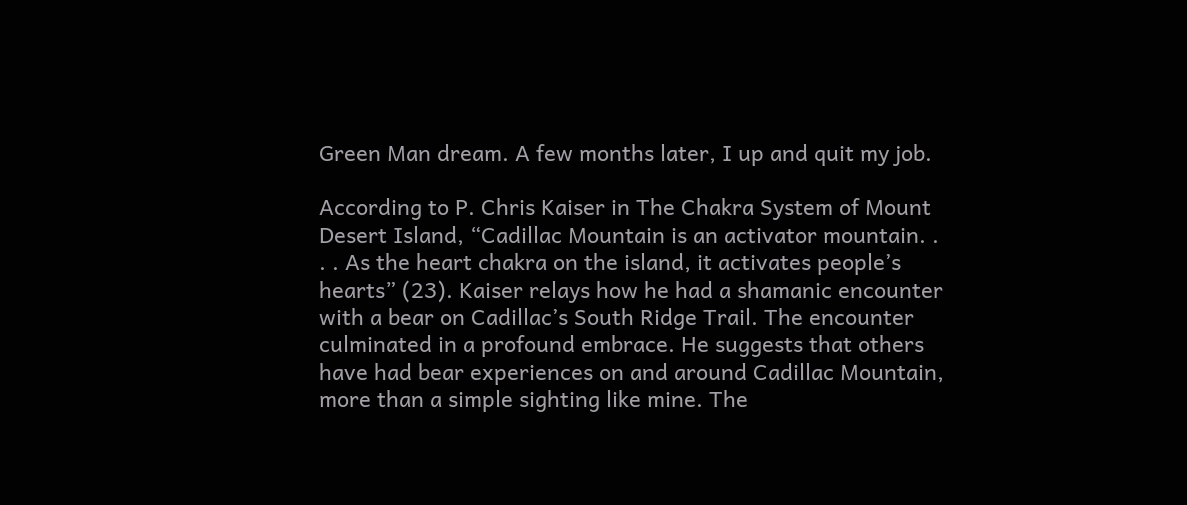Green Man dream. A few months later, I up and quit my job.

According to P. Chris Kaiser in The Chakra System of Mount Desert Island, “Cadillac Mountain is an activator mountain. . . . As the heart chakra on the island, it activates people’s hearts” (23). Kaiser relays how he had a shamanic encounter with a bear on Cadillac’s South Ridge Trail. The encounter culminated in a profound embrace. He suggests that others have had bear experiences on and around Cadillac Mountain, more than a simple sighting like mine. The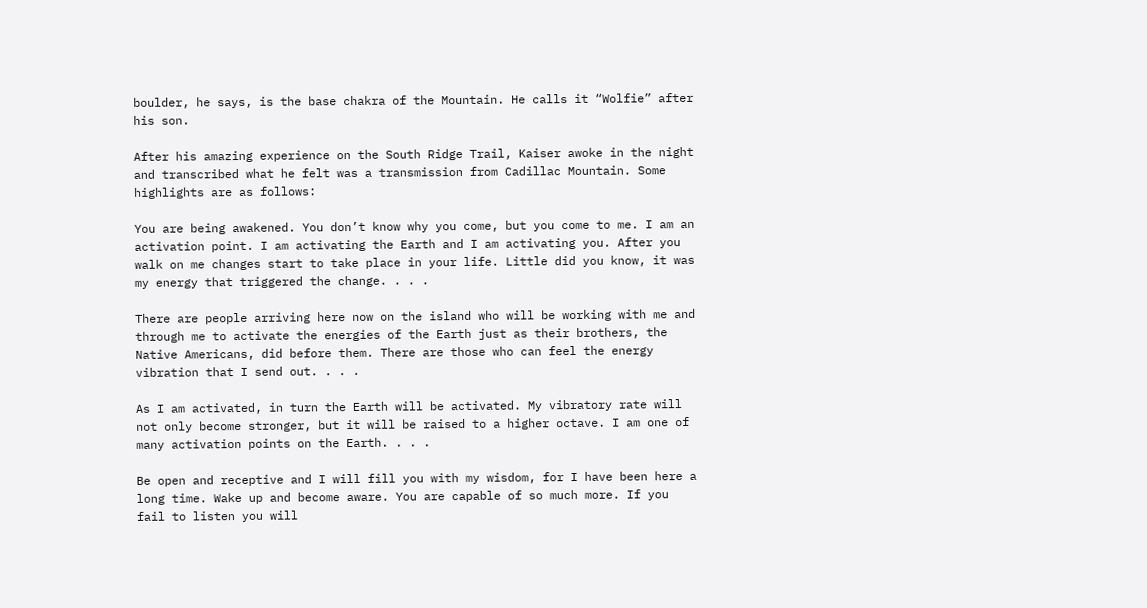boulder, he says, is the base chakra of the Mountain. He calls it “Wolfie” after his son.

After his amazing experience on the South Ridge Trail, Kaiser awoke in the night and transcribed what he felt was a transmission from Cadillac Mountain. Some highlights are as follows:

You are being awakened. You don’t know why you come, but you come to me. I am an activation point. I am activating the Earth and I am activating you. After you walk on me changes start to take place in your life. Little did you know, it was my energy that triggered the change. . . .

There are people arriving here now on the island who will be working with me and through me to activate the energies of the Earth just as their brothers, the Native Americans, did before them. There are those who can feel the energy vibration that I send out. . . .

As I am activated, in turn the Earth will be activated. My vibratory rate will not only become stronger, but it will be raised to a higher octave. I am one of many activation points on the Earth. . . .

Be open and receptive and I will fill you with my wisdom, for I have been here a long time. Wake up and become aware. You are capable of so much more. If you fail to listen you will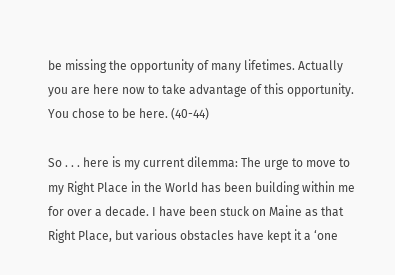be missing the opportunity of many lifetimes. Actually you are here now to take advantage of this opportunity. You chose to be here. (40-44)

So . . . here is my current dilemma: The urge to move to my Right Place in the World has been building within me for over a decade. I have been stuck on Maine as that Right Place, but various obstacles have kept it a ‘one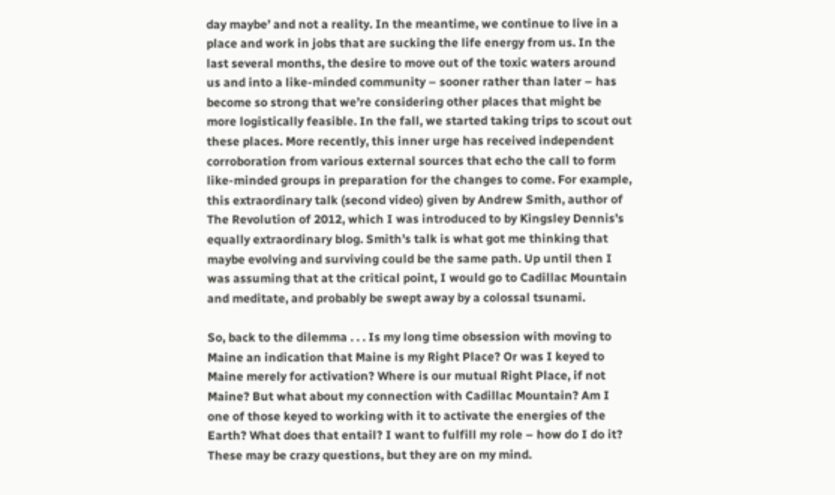day maybe’ and not a reality. In the meantime, we continue to live in a place and work in jobs that are sucking the life energy from us. In the last several months, the desire to move out of the toxic waters around us and into a like-minded community – sooner rather than later – has become so strong that we’re considering other places that might be more logistically feasible. In the fall, we started taking trips to scout out these places. More recently, this inner urge has received independent corroboration from various external sources that echo the call to form like-minded groups in preparation for the changes to come. For example, this extraordinary talk (second video) given by Andrew Smith, author of The Revolution of 2012, which I was introduced to by Kingsley Dennis’s equally extraordinary blog. Smith’s talk is what got me thinking that maybe evolving and surviving could be the same path. Up until then I was assuming that at the critical point, I would go to Cadillac Mountain and meditate, and probably be swept away by a colossal tsunami.

So, back to the dilemma . . . Is my long time obsession with moving to Maine an indication that Maine is my Right Place? Or was I keyed to Maine merely for activation? Where is our mutual Right Place, if not Maine? But what about my connection with Cadillac Mountain? Am I one of those keyed to working with it to activate the energies of the Earth? What does that entail? I want to fulfill my role – how do I do it? These may be crazy questions, but they are on my mind.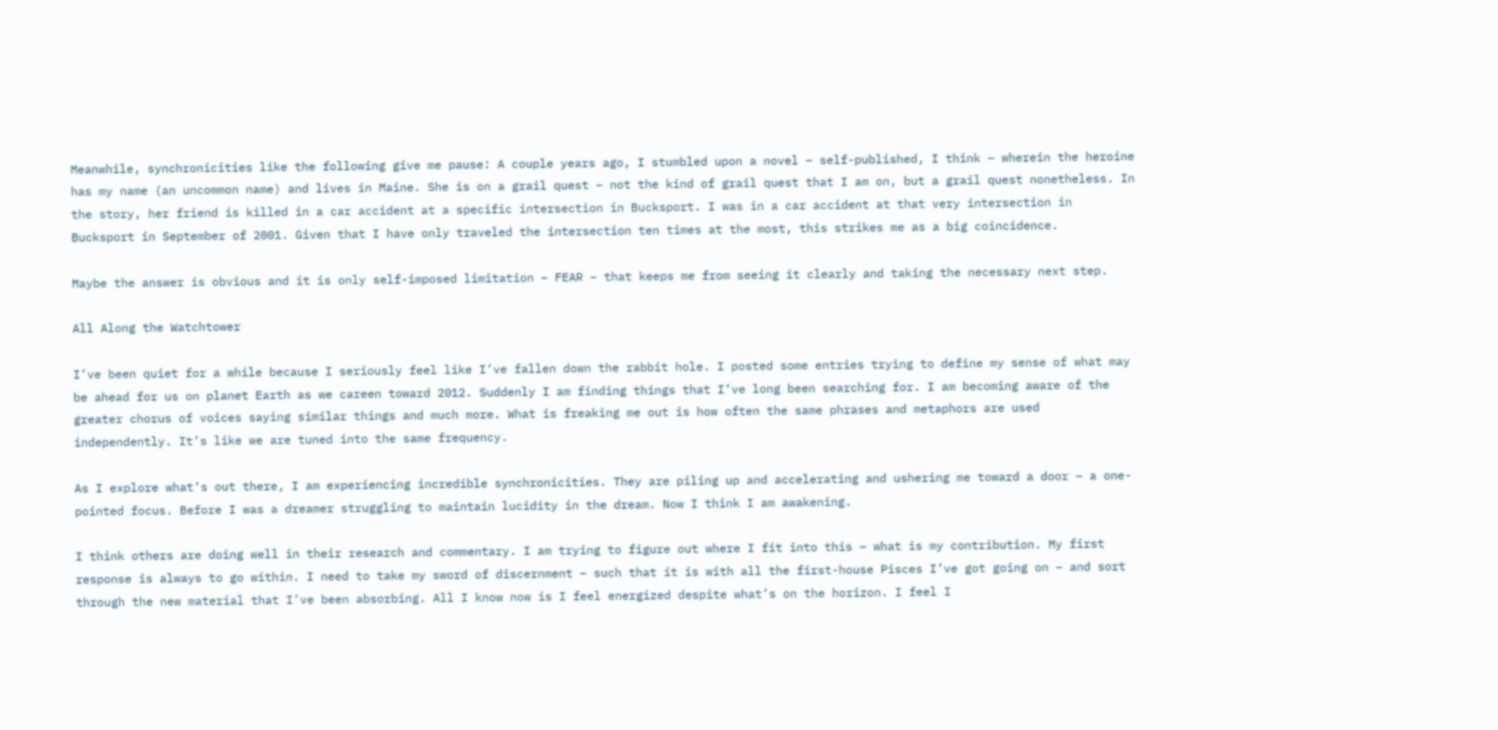Meanwhile, synchronicities like the following give me pause: A couple years ago, I stumbled upon a novel – self-published, I think – wherein the heroine has my name (an uncommon name) and lives in Maine. She is on a grail quest – not the kind of grail quest that I am on, but a grail quest nonetheless. In the story, her friend is killed in a car accident at a specific intersection in Bucksport. I was in a car accident at that very intersection in Bucksport in September of 2001. Given that I have only traveled the intersection ten times at the most, this strikes me as a big coincidence.

Maybe the answer is obvious and it is only self-imposed limitation – FEAR – that keeps me from seeing it clearly and taking the necessary next step.

All Along the Watchtower

I’ve been quiet for a while because I seriously feel like I’ve fallen down the rabbit hole. I posted some entries trying to define my sense of what may be ahead for us on planet Earth as we careen toward 2012. Suddenly I am finding things that I’ve long been searching for. I am becoming aware of the greater chorus of voices saying similar things and much more. What is freaking me out is how often the same phrases and metaphors are used independently. It’s like we are tuned into the same frequency.

As I explore what’s out there, I am experiencing incredible synchronicities. They are piling up and accelerating and ushering me toward a door – a one-pointed focus. Before I was a dreamer struggling to maintain lucidity in the dream. Now I think I am awakening.

I think others are doing well in their research and commentary. I am trying to figure out where I fit into this – what is my contribution. My first response is always to go within. I need to take my sword of discernment – such that it is with all the first-house Pisces I’ve got going on – and sort through the new material that I’ve been absorbing. All I know now is I feel energized despite what’s on the horizon. I feel I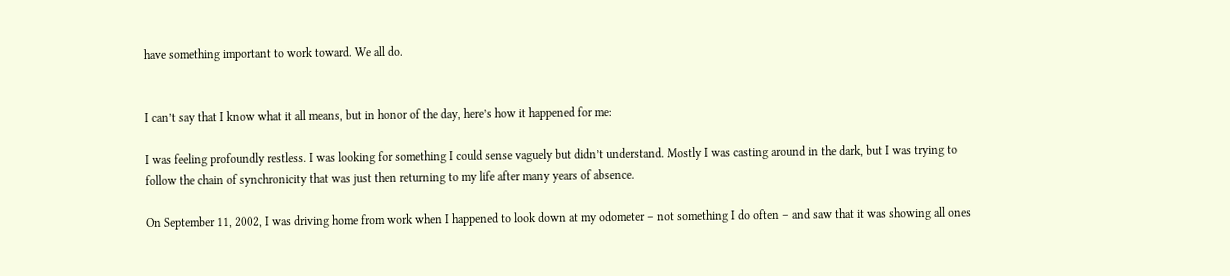have something important to work toward. We all do.


I can’t say that I know what it all means, but in honor of the day, here’s how it happened for me:

I was feeling profoundly restless. I was looking for something I could sense vaguely but didn’t understand. Mostly I was casting around in the dark, but I was trying to follow the chain of synchronicity that was just then returning to my life after many years of absence.

On September 11, 2002, I was driving home from work when I happened to look down at my odometer – not something I do often – and saw that it was showing all ones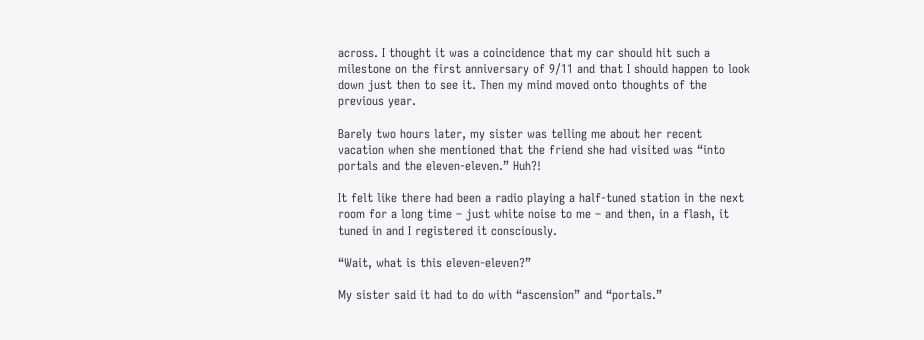across. I thought it was a coincidence that my car should hit such a milestone on the first anniversary of 9/11 and that I should happen to look down just then to see it. Then my mind moved onto thoughts of the previous year.

Barely two hours later, my sister was telling me about her recent vacation when she mentioned that the friend she had visited was “into portals and the eleven-eleven.” Huh?!

It felt like there had been a radio playing a half-tuned station in the next room for a long time – just white noise to me – and then, in a flash, it tuned in and I registered it consciously.

“Wait, what is this eleven-eleven?”

My sister said it had to do with “ascension” and “portals.”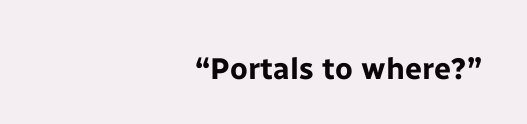“Portals to where?”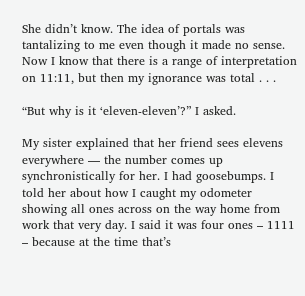She didn’t know. The idea of portals was tantalizing to me even though it made no sense. Now I know that there is a range of interpretation on 11:11, but then my ignorance was total . . .

“But why is it ‘eleven-eleven’?” I asked.

My sister explained that her friend sees elevens everywhere — the number comes up synchronistically for her. I had goosebumps. I told her about how I caught my odometer showing all ones across on the way home from work that very day. I said it was four ones – 1111 – because at the time that’s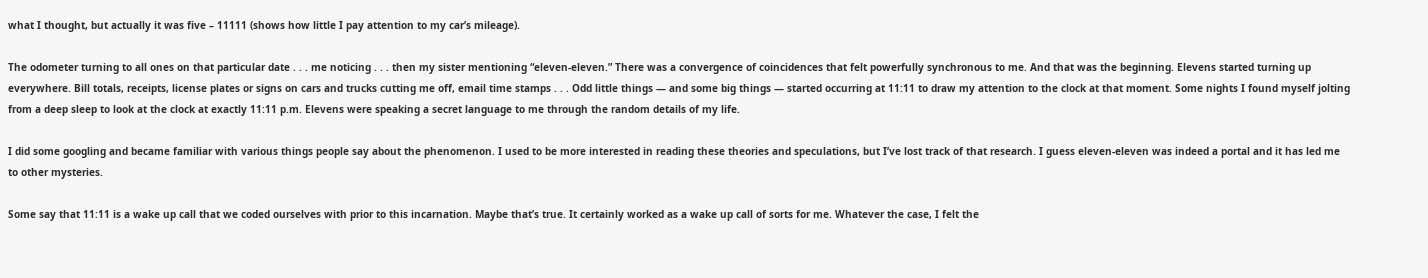what I thought, but actually it was five – 11111 (shows how little I pay attention to my car’s mileage).

The odometer turning to all ones on that particular date . . . me noticing . . . then my sister mentioning “eleven-eleven.” There was a convergence of coincidences that felt powerfully synchronous to me. And that was the beginning. Elevens started turning up everywhere. Bill totals, receipts, license plates or signs on cars and trucks cutting me off, email time stamps . . . Odd little things — and some big things — started occurring at 11:11 to draw my attention to the clock at that moment. Some nights I found myself jolting from a deep sleep to look at the clock at exactly 11:11 p.m. Elevens were speaking a secret language to me through the random details of my life.

I did some googling and became familiar with various things people say about the phenomenon. I used to be more interested in reading these theories and speculations, but I’ve lost track of that research. I guess eleven-eleven was indeed a portal and it has led me to other mysteries.

Some say that 11:11 is a wake up call that we coded ourselves with prior to this incarnation. Maybe that’s true. It certainly worked as a wake up call of sorts for me. Whatever the case, I felt the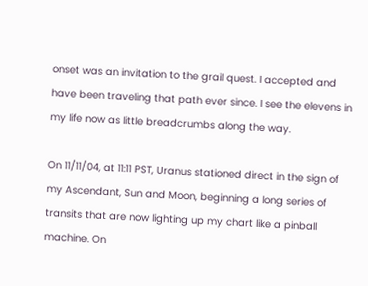onset was an invitation to the grail quest. I accepted and have been traveling that path ever since. I see the elevens in my life now as little breadcrumbs along the way.

On 11/11/04, at 11:11 PST, Uranus stationed direct in the sign of my Ascendant, Sun and Moon, beginning a long series of transits that are now lighting up my chart like a pinball machine. On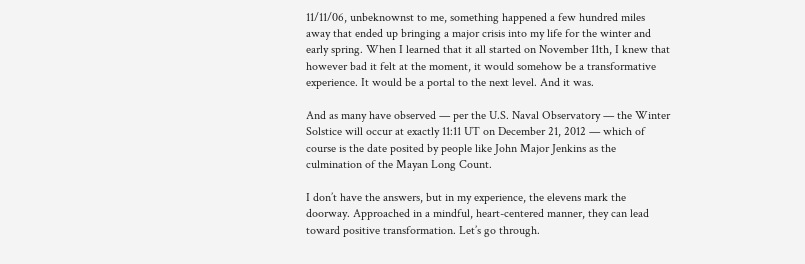11/11/06, unbeknownst to me, something happened a few hundred miles away that ended up bringing a major crisis into my life for the winter and early spring. When I learned that it all started on November 11th, I knew that however bad it felt at the moment, it would somehow be a transformative experience. It would be a portal to the next level. And it was.

And as many have observed — per the U.S. Naval Observatory — the Winter Solstice will occur at exactly 11:11 UT on December 21, 2012 — which of course is the date posited by people like John Major Jenkins as the culmination of the Mayan Long Count.

I don’t have the answers, but in my experience, the elevens mark the doorway. Approached in a mindful, heart-centered manner, they can lead toward positive transformation. Let’s go through.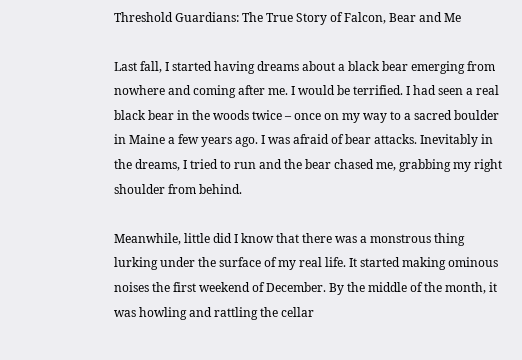Threshold Guardians: The True Story of Falcon, Bear and Me

Last fall, I started having dreams about a black bear emerging from nowhere and coming after me. I would be terrified. I had seen a real black bear in the woods twice – once on my way to a sacred boulder in Maine a few years ago. I was afraid of bear attacks. Inevitably in the dreams, I tried to run and the bear chased me, grabbing my right shoulder from behind.

Meanwhile, little did I know that there was a monstrous thing lurking under the surface of my real life. It started making ominous noises the first weekend of December. By the middle of the month, it was howling and rattling the cellar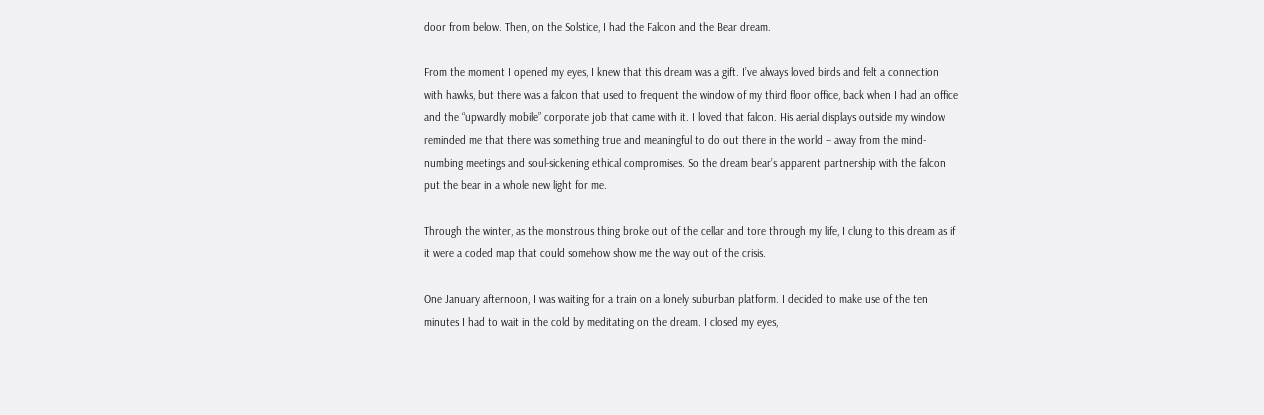door from below. Then, on the Solstice, I had the Falcon and the Bear dream.

From the moment I opened my eyes, I knew that this dream was a gift. I’ve always loved birds and felt a connection with hawks, but there was a falcon that used to frequent the window of my third floor office, back when I had an office and the “upwardly mobile” corporate job that came with it. I loved that falcon. His aerial displays outside my window reminded me that there was something true and meaningful to do out there in the world – away from the mind-numbing meetings and soul-sickening ethical compromises. So the dream bear’s apparent partnership with the falcon put the bear in a whole new light for me.

Through the winter, as the monstrous thing broke out of the cellar and tore through my life, I clung to this dream as if it were a coded map that could somehow show me the way out of the crisis.

One January afternoon, I was waiting for a train on a lonely suburban platform. I decided to make use of the ten minutes I had to wait in the cold by meditating on the dream. I closed my eyes,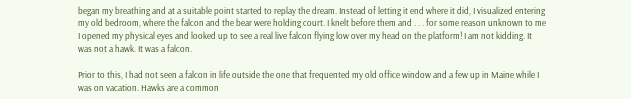began my breathing and at a suitable point started to replay the dream. Instead of letting it end where it did, I visualized entering my old bedroom, where the falcon and the bear were holding court. I knelt before them and . . . for some reason unknown to me I opened my physical eyes and looked up to see a real live falcon flying low over my head on the platform! I am not kidding. It was not a hawk. It was a falcon.

Prior to this, I had not seen a falcon in life outside the one that frequented my old office window and a few up in Maine while I was on vacation. Hawks are a common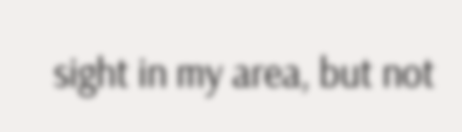sight in my area, but not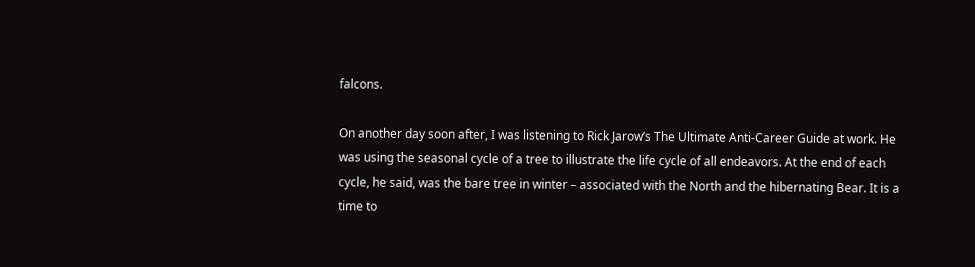falcons.

On another day soon after, I was listening to Rick Jarow’s The Ultimate Anti-Career Guide at work. He was using the seasonal cycle of a tree to illustrate the life cycle of all endeavors. At the end of each cycle, he said, was the bare tree in winter – associated with the North and the hibernating Bear. It is a time to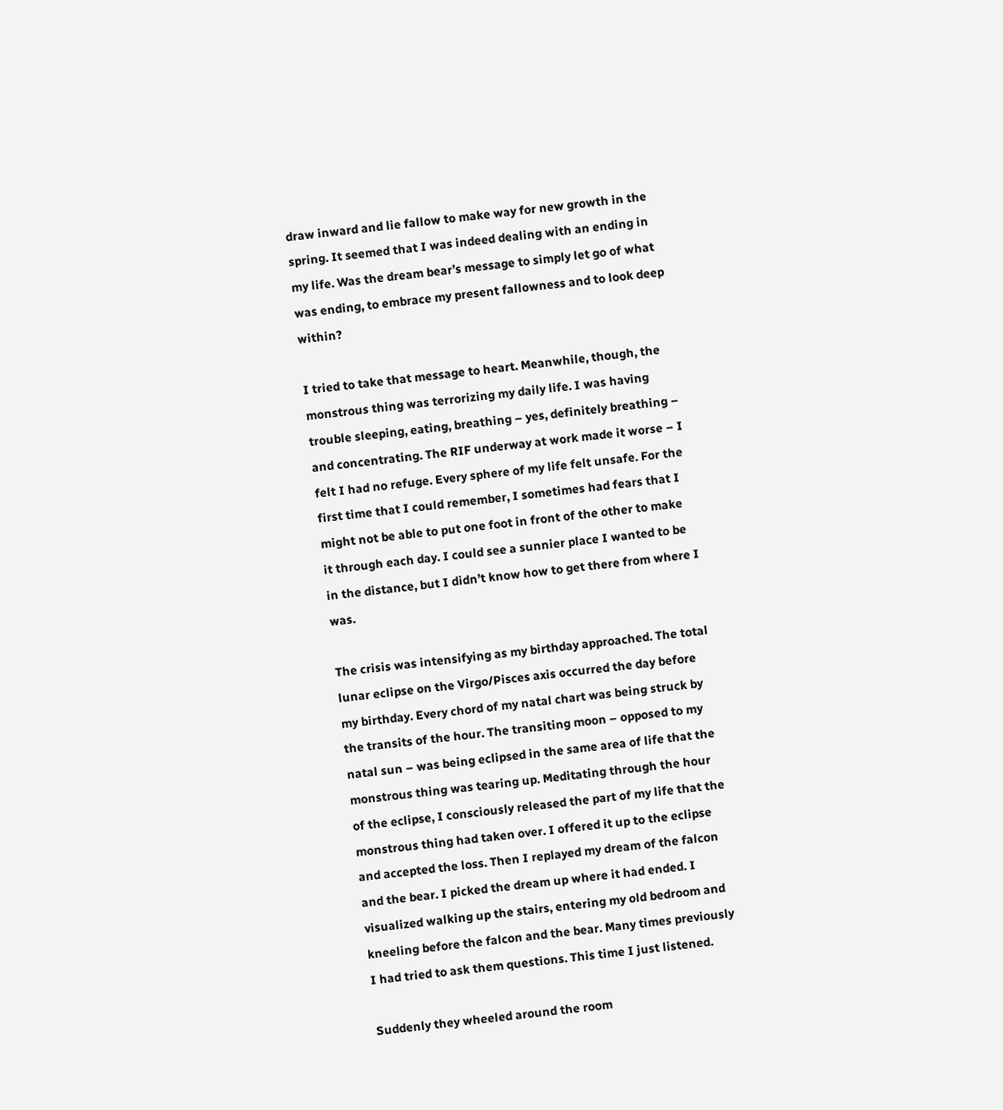draw inward and lie fallow to make way for new growth in the spring. It seemed that I was indeed dealing with an ending in my life. Was the dream bear’s message to simply let go of what was ending, to embrace my present fallowness and to look deep within?

I tried to take that message to heart. Meanwhile, though, the monstrous thing was terrorizing my daily life. I was having trouble sleeping, eating, breathing – yes, definitely breathing – and concentrating. The RIF underway at work made it worse – I felt I had no refuge. Every sphere of my life felt unsafe. For the first time that I could remember, I sometimes had fears that I might not be able to put one foot in front of the other to make it through each day. I could see a sunnier place I wanted to be in the distance, but I didn’t know how to get there from where I was.

The crisis was intensifying as my birthday approached. The total lunar eclipse on the Virgo/Pisces axis occurred the day before my birthday. Every chord of my natal chart was being struck by the transits of the hour. The transiting moon – opposed to my natal sun – was being eclipsed in the same area of life that the monstrous thing was tearing up. Meditating through the hour of the eclipse, I consciously released the part of my life that the monstrous thing had taken over. I offered it up to the eclipse and accepted the loss. Then I replayed my dream of the falcon and the bear. I picked the dream up where it had ended. I visualized walking up the stairs, entering my old bedroom and kneeling before the falcon and the bear. Many times previously I had tried to ask them questions. This time I just listened.

Suddenly they wheeled around the room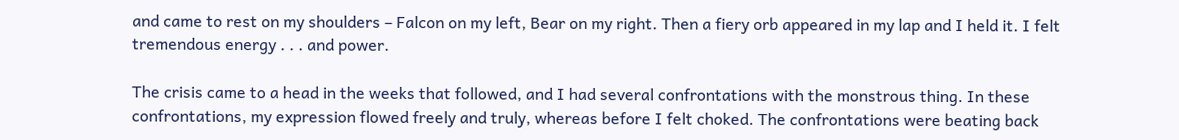and came to rest on my shoulders – Falcon on my left, Bear on my right. Then a fiery orb appeared in my lap and I held it. I felt tremendous energy . . . and power.

The crisis came to a head in the weeks that followed, and I had several confrontations with the monstrous thing. In these confrontations, my expression flowed freely and truly, whereas before I felt choked. The confrontations were beating back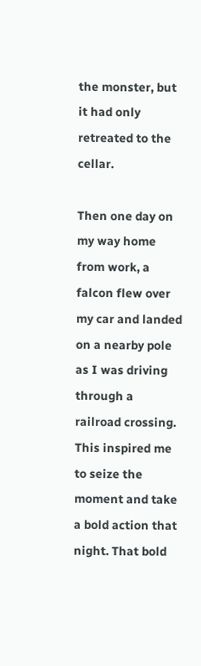the monster, but it had only retreated to the cellar.

Then one day on my way home from work, a falcon flew over my car and landed on a nearby pole as I was driving through a railroad crossing. This inspired me to seize the moment and take a bold action that night. That bold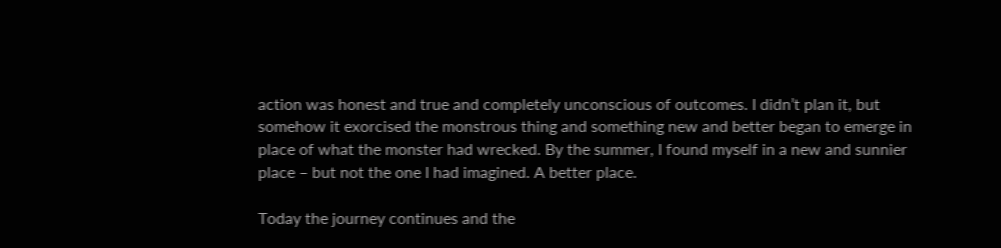action was honest and true and completely unconscious of outcomes. I didn’t plan it, but somehow it exorcised the monstrous thing and something new and better began to emerge in place of what the monster had wrecked. By the summer, I found myself in a new and sunnier place – but not the one I had imagined. A better place.

Today the journey continues and the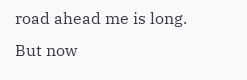road ahead me is long. But now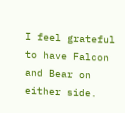I feel grateful to have Falcon and Bear on either side.